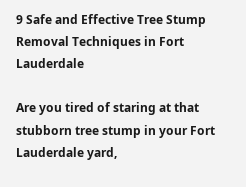9 Safe and Effective Tree Stump Removal Techniques in Fort Lauderdale

Are you tired of staring at that stubborn tree stump in your Fort Lauderdale yard,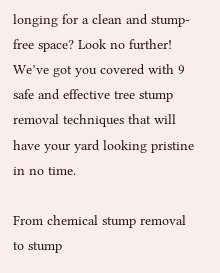longing for a clean and stump-free space? Look no further! We’ve got you covered with 9 safe and effective tree stump removal techniques that will have your yard looking pristine in no time.

From chemical stump removal to stump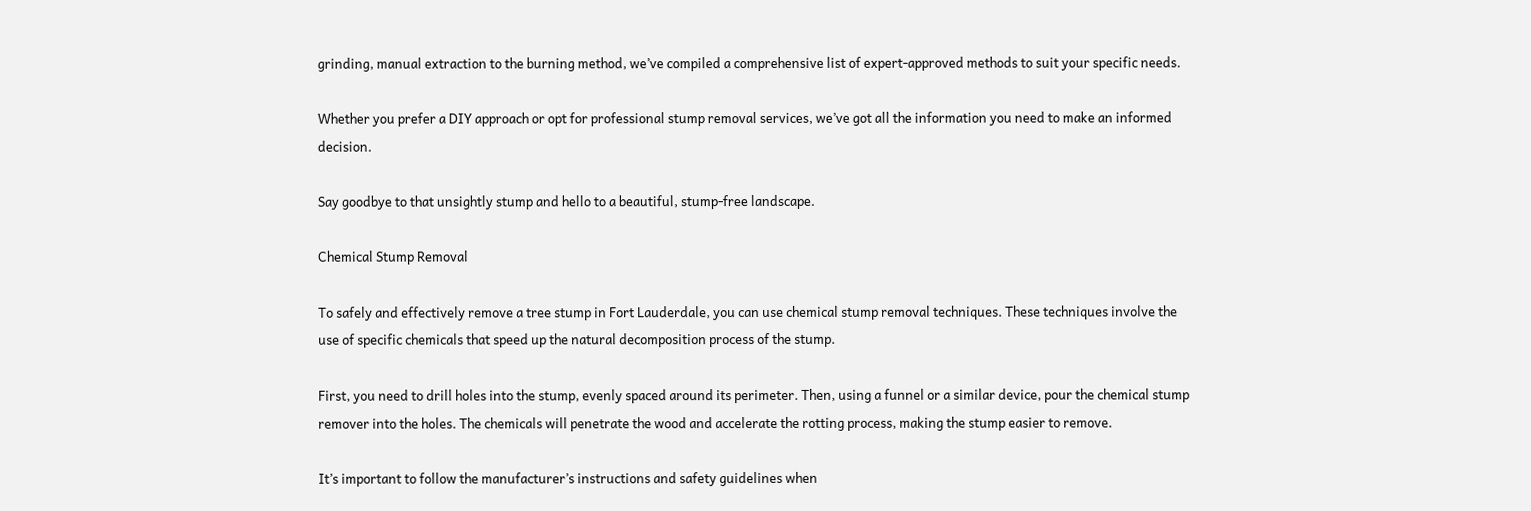grinding, manual extraction to the burning method, we’ve compiled a comprehensive list of expert-approved methods to suit your specific needs.

Whether you prefer a DIY approach or opt for professional stump removal services, we’ve got all the information you need to make an informed decision.

Say goodbye to that unsightly stump and hello to a beautiful, stump-free landscape.

Chemical Stump Removal

To safely and effectively remove a tree stump in Fort Lauderdale, you can use chemical stump removal techniques. These techniques involve the use of specific chemicals that speed up the natural decomposition process of the stump.

First, you need to drill holes into the stump, evenly spaced around its perimeter. Then, using a funnel or a similar device, pour the chemical stump remover into the holes. The chemicals will penetrate the wood and accelerate the rotting process, making the stump easier to remove.

It’s important to follow the manufacturer’s instructions and safety guidelines when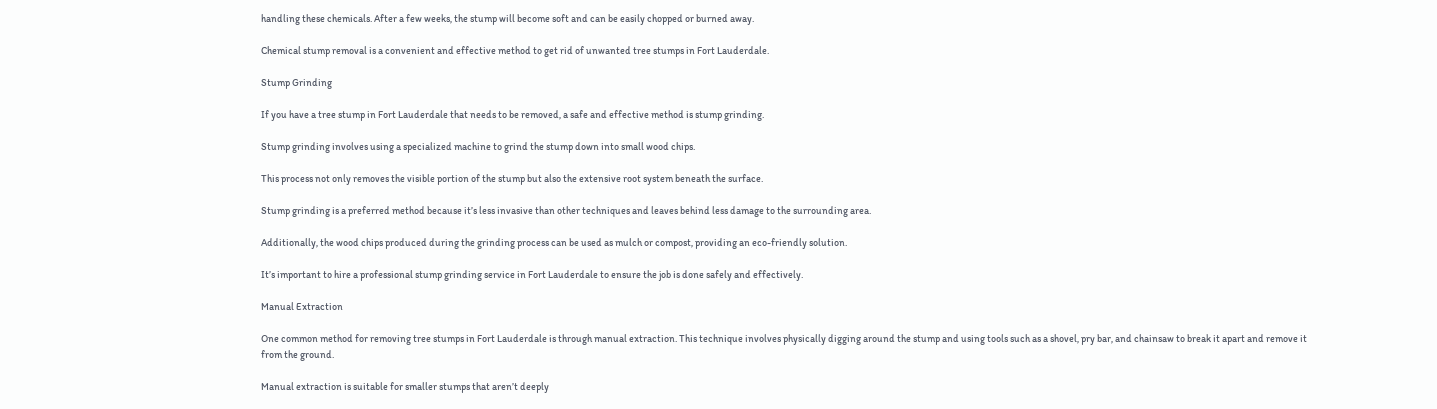handling these chemicals. After a few weeks, the stump will become soft and can be easily chopped or burned away.

Chemical stump removal is a convenient and effective method to get rid of unwanted tree stumps in Fort Lauderdale.

Stump Grinding

If you have a tree stump in Fort Lauderdale that needs to be removed, a safe and effective method is stump grinding.

Stump grinding involves using a specialized machine to grind the stump down into small wood chips.

This process not only removes the visible portion of the stump but also the extensive root system beneath the surface.

Stump grinding is a preferred method because it’s less invasive than other techniques and leaves behind less damage to the surrounding area.

Additionally, the wood chips produced during the grinding process can be used as mulch or compost, providing an eco-friendly solution.

It’s important to hire a professional stump grinding service in Fort Lauderdale to ensure the job is done safely and effectively.

Manual Extraction

One common method for removing tree stumps in Fort Lauderdale is through manual extraction. This technique involves physically digging around the stump and using tools such as a shovel, pry bar, and chainsaw to break it apart and remove it from the ground.

Manual extraction is suitable for smaller stumps that aren’t deeply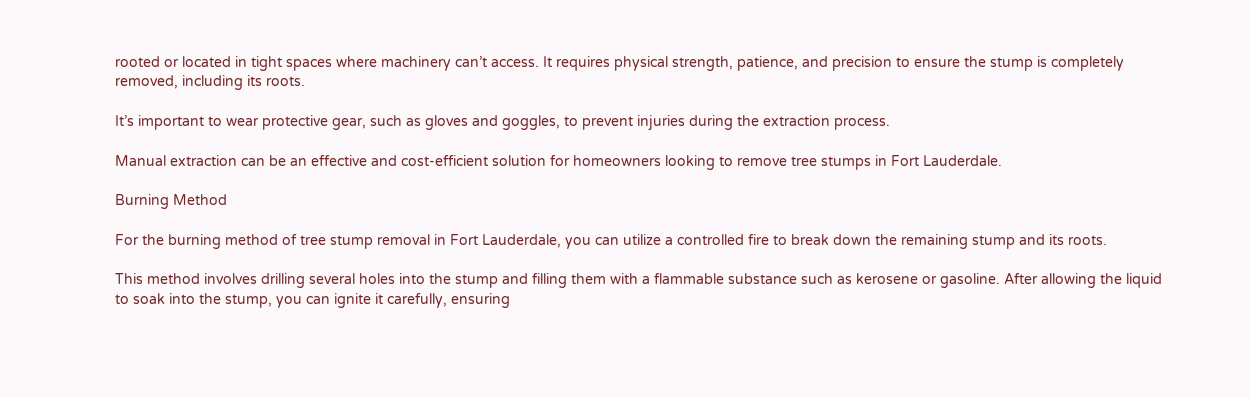rooted or located in tight spaces where machinery can’t access. It requires physical strength, patience, and precision to ensure the stump is completely removed, including its roots.

It’s important to wear protective gear, such as gloves and goggles, to prevent injuries during the extraction process.

Manual extraction can be an effective and cost-efficient solution for homeowners looking to remove tree stumps in Fort Lauderdale.

Burning Method

For the burning method of tree stump removal in Fort Lauderdale, you can utilize a controlled fire to break down the remaining stump and its roots.

This method involves drilling several holes into the stump and filling them with a flammable substance such as kerosene or gasoline. After allowing the liquid to soak into the stump, you can ignite it carefully, ensuring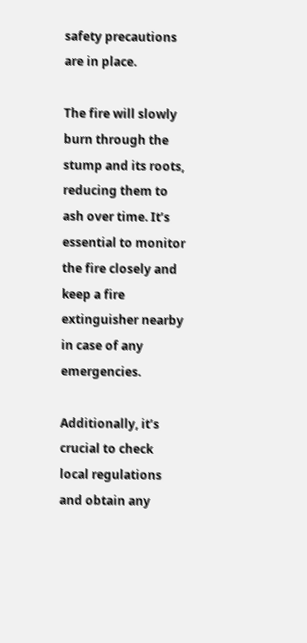safety precautions are in place.

The fire will slowly burn through the stump and its roots, reducing them to ash over time. It’s essential to monitor the fire closely and keep a fire extinguisher nearby in case of any emergencies.

Additionally, it’s crucial to check local regulations and obtain any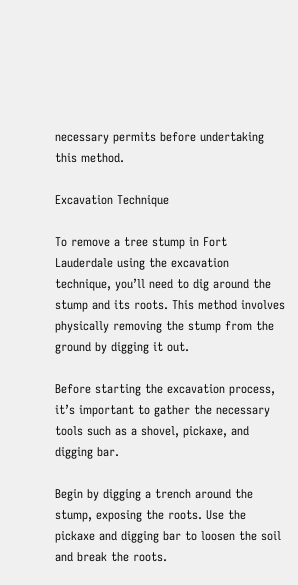necessary permits before undertaking this method.

Excavation Technique

To remove a tree stump in Fort Lauderdale using the excavation technique, you’ll need to dig around the stump and its roots. This method involves physically removing the stump from the ground by digging it out.

Before starting the excavation process, it’s important to gather the necessary tools such as a shovel, pickaxe, and digging bar.

Begin by digging a trench around the stump, exposing the roots. Use the pickaxe and digging bar to loosen the soil and break the roots.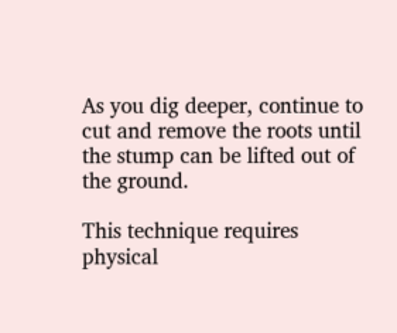As you dig deeper, continue to cut and remove the roots until the stump can be lifted out of the ground.

This technique requires physical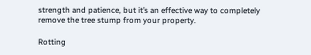strength and patience, but it’s an effective way to completely remove the tree stump from your property.

Rotting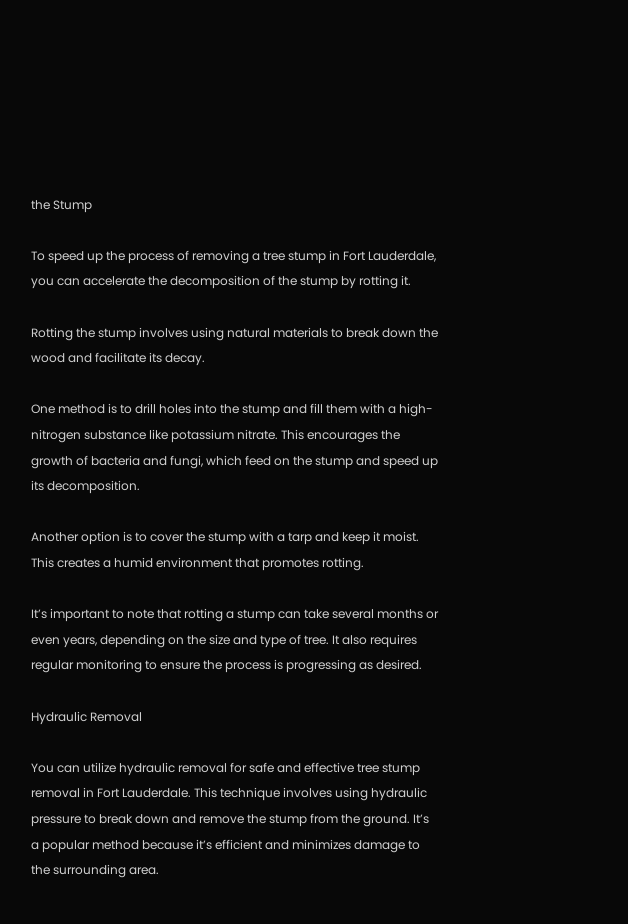the Stump

To speed up the process of removing a tree stump in Fort Lauderdale, you can accelerate the decomposition of the stump by rotting it.

Rotting the stump involves using natural materials to break down the wood and facilitate its decay.

One method is to drill holes into the stump and fill them with a high-nitrogen substance like potassium nitrate. This encourages the growth of bacteria and fungi, which feed on the stump and speed up its decomposition.

Another option is to cover the stump with a tarp and keep it moist. This creates a humid environment that promotes rotting.

It’s important to note that rotting a stump can take several months or even years, depending on the size and type of tree. It also requires regular monitoring to ensure the process is progressing as desired.

Hydraulic Removal

You can utilize hydraulic removal for safe and effective tree stump removal in Fort Lauderdale. This technique involves using hydraulic pressure to break down and remove the stump from the ground. It’s a popular method because it’s efficient and minimizes damage to the surrounding area.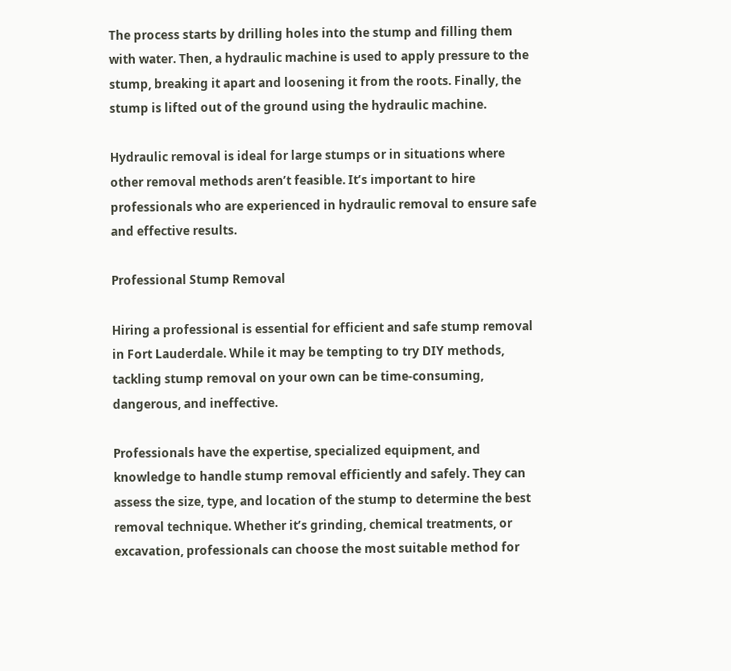The process starts by drilling holes into the stump and filling them with water. Then, a hydraulic machine is used to apply pressure to the stump, breaking it apart and loosening it from the roots. Finally, the stump is lifted out of the ground using the hydraulic machine.

Hydraulic removal is ideal for large stumps or in situations where other removal methods aren’t feasible. It’s important to hire professionals who are experienced in hydraulic removal to ensure safe and effective results.

Professional Stump Removal

Hiring a professional is essential for efficient and safe stump removal in Fort Lauderdale. While it may be tempting to try DIY methods, tackling stump removal on your own can be time-consuming, dangerous, and ineffective.

Professionals have the expertise, specialized equipment, and knowledge to handle stump removal efficiently and safely. They can assess the size, type, and location of the stump to determine the best removal technique. Whether it’s grinding, chemical treatments, or excavation, professionals can choose the most suitable method for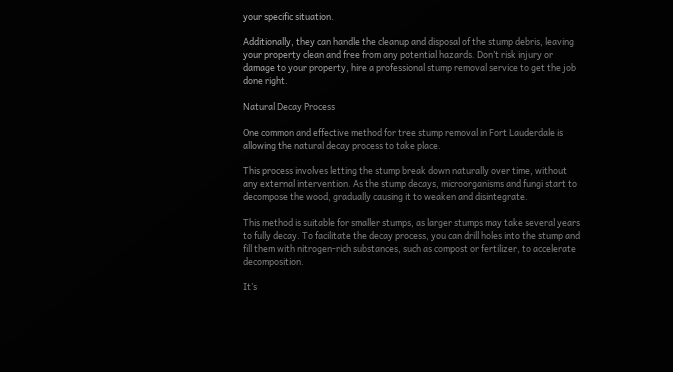your specific situation.

Additionally, they can handle the cleanup and disposal of the stump debris, leaving your property clean and free from any potential hazards. Don’t risk injury or damage to your property, hire a professional stump removal service to get the job done right.

Natural Decay Process

One common and effective method for tree stump removal in Fort Lauderdale is allowing the natural decay process to take place.

This process involves letting the stump break down naturally over time, without any external intervention. As the stump decays, microorganisms and fungi start to decompose the wood, gradually causing it to weaken and disintegrate.

This method is suitable for smaller stumps, as larger stumps may take several years to fully decay. To facilitate the decay process, you can drill holes into the stump and fill them with nitrogen-rich substances, such as compost or fertilizer, to accelerate decomposition.

It’s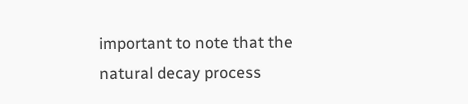important to note that the natural decay process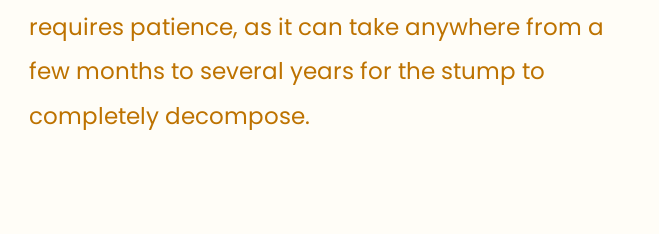requires patience, as it can take anywhere from a few months to several years for the stump to completely decompose.